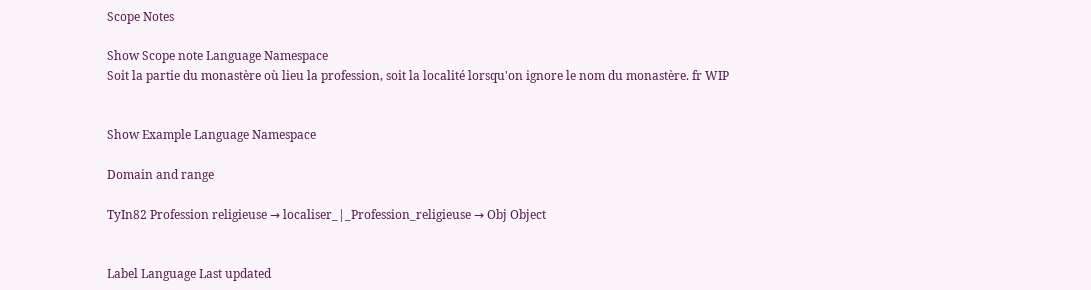Scope Notes

Show Scope note Language Namespace
Soit la partie du monastère où lieu la profession, soit la localité lorsqu'on ignore le nom du monastère. fr WIP


Show Example Language Namespace

Domain and range

TyIn82 Profession religieuse → localiser_|_Profession_religieuse → Obj Object


Label Language Last updated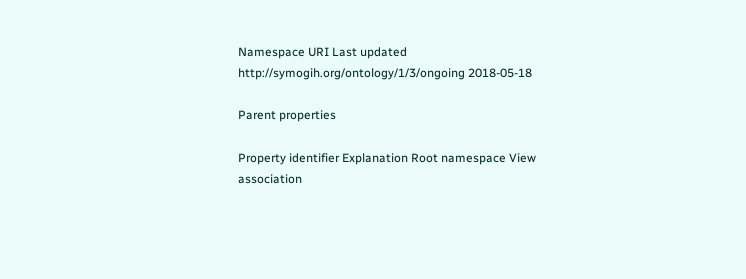Namespace URI Last updated
http://symogih.org/ontology/1/3/ongoing 2018-05-18

Parent properties

Property identifier Explanation Root namespace View association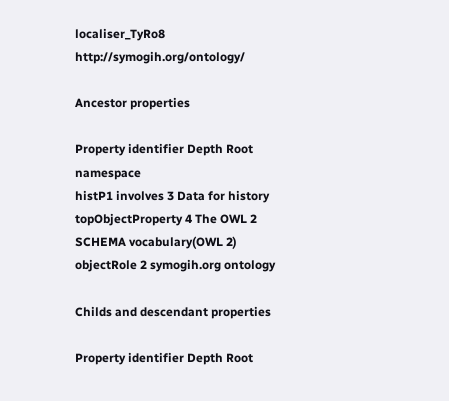localiser_TyRo8 http://symogih.org/ontology/

Ancestor properties

Property identifier Depth Root namespace
histP1 involves 3 Data for history
topObjectProperty 4 The OWL 2 SCHEMA vocabulary(OWL 2)
objectRole 2 symogih.org ontology

Childs and descendant properties

Property identifier Depth Root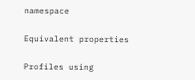namespace

Equivalent properties

Profiles using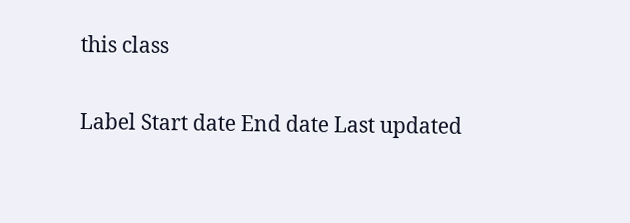this class

Label Start date End date Last updated